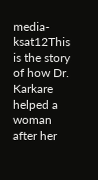media-ksat12This is the story of how Dr. Karkare helped a woman after her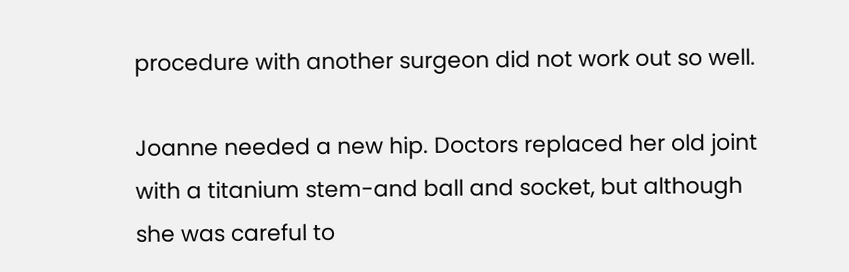procedure with another surgeon did not work out so well.

Joanne needed a new hip. Doctors replaced her old joint with a titanium stem-and ball and socket, but although she was careful to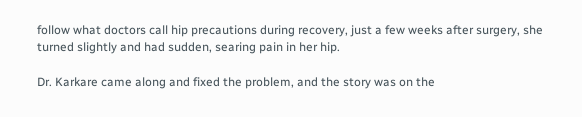follow what doctors call hip precautions during recovery, just a few weeks after surgery, she turned slightly and had sudden, searing pain in her hip.

Dr. Karkare came along and fixed the problem, and the story was on the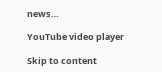news…

YouTube video player

Skip to content